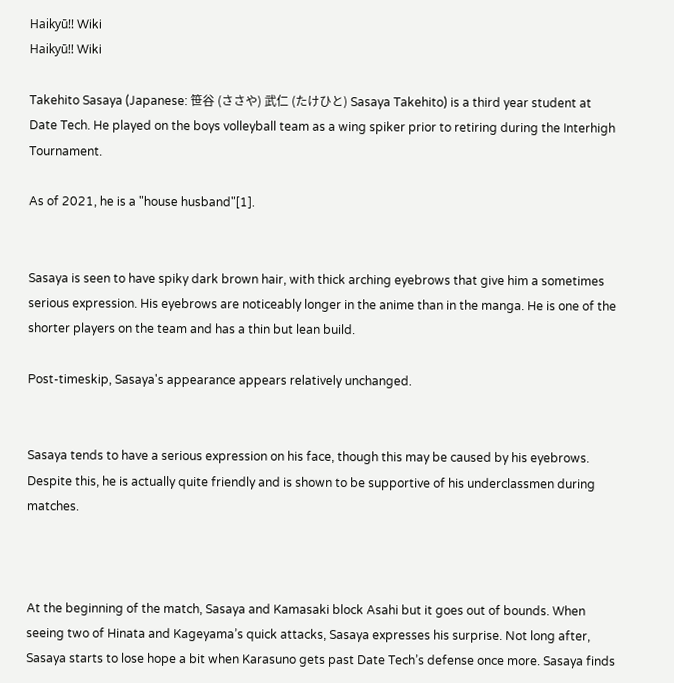Haikyū!! Wiki
Haikyū!! Wiki

Takehito Sasaya (Japanese: 笹谷 (ささや) 武仁 (たけひと) Sasaya Takehito) is a third year student at Date Tech. He played on the boys volleyball team as a wing spiker prior to retiring during the Interhigh Tournament.

As of 2021, he is a "house husband"[1].


Sasaya is seen to have spiky dark brown hair, with thick arching eyebrows that give him a sometimes serious expression. His eyebrows are noticeably longer in the anime than in the manga. He is one of the shorter players on the team and has a thin but lean build.

Post-timeskip, Sasaya's appearance appears relatively unchanged.


Sasaya tends to have a serious expression on his face, though this may be caused by his eyebrows. Despite this, he is actually quite friendly and is shown to be supportive of his underclassmen during matches.



At the beginning of the match, Sasaya and Kamasaki block Asahi but it goes out of bounds. When seeing two of Hinata and Kageyama’s quick attacks, Sasaya expresses his surprise. Not long after, Sasaya starts to lose hope a bit when Karasuno gets past Date Tech’s defense once more. Sasaya finds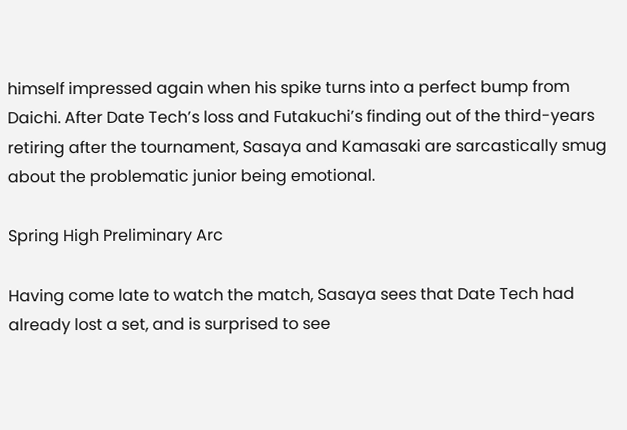himself impressed again when his spike turns into a perfect bump from Daichi. After Date Tech’s loss and Futakuchi’s finding out of the third-years retiring after the tournament, Sasaya and Kamasaki are sarcastically smug about the problematic junior being emotional.

Spring High Preliminary Arc

Having come late to watch the match, Sasaya sees that Date Tech had already lost a set, and is surprised to see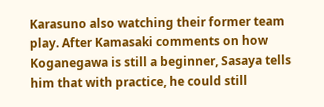Karasuno also watching their former team play. After Kamasaki comments on how Koganegawa is still a beginner, Sasaya tells him that with practice, he could still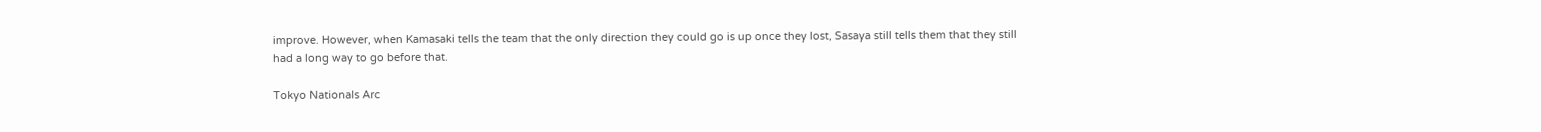improve. However, when Kamasaki tells the team that the only direction they could go is up once they lost, Sasaya still tells them that they still had a long way to go before that.

Tokyo Nationals Arc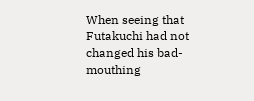When seeing that Futakuchi had not changed his bad-mouthing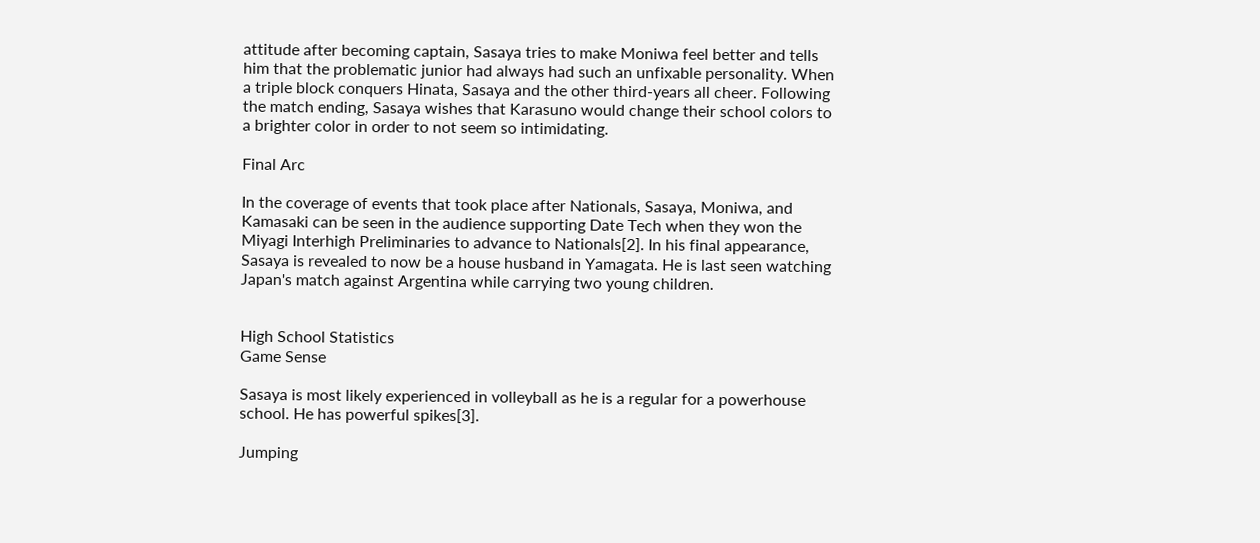attitude after becoming captain, Sasaya tries to make Moniwa feel better and tells him that the problematic junior had always had such an unfixable personality. When a triple block conquers Hinata, Sasaya and the other third-years all cheer. Following the match ending, Sasaya wishes that Karasuno would change their school colors to a brighter color in order to not seem so intimidating.

Final Arc

In the coverage of events that took place after Nationals, Sasaya, Moniwa, and Kamasaki can be seen in the audience supporting Date Tech when they won the Miyagi Interhigh Preliminaries to advance to Nationals[2]. In his final appearance, Sasaya is revealed to now be a house husband in Yamagata. He is last seen watching Japan's match against Argentina while carrying two young children.


High School Statistics
Game Sense

Sasaya is most likely experienced in volleyball as he is a regular for a powerhouse school. He has powerful spikes[3].

Jumping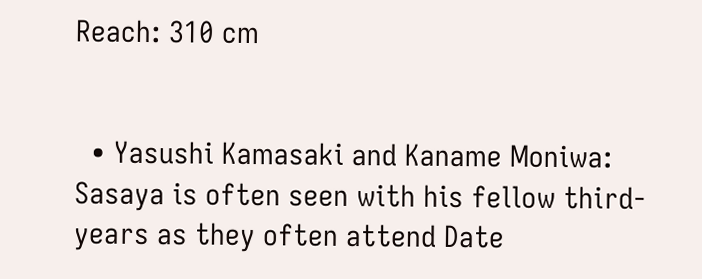Reach: 310 cm


  • Yasushi Kamasaki and Kaname Moniwa: Sasaya is often seen with his fellow third-years as they often attend Date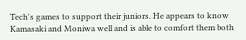Tech's games to support their juniors. He appears to know Kamasaki and Moniwa well and is able to comfort them both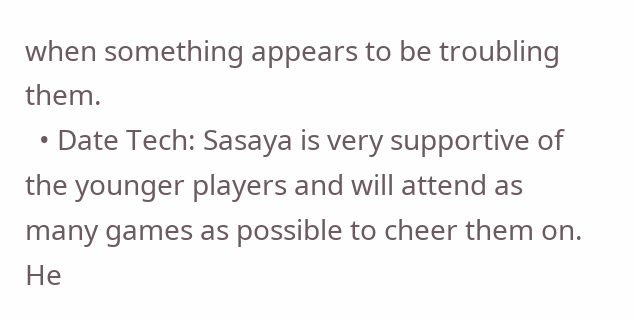when something appears to be troubling them.
  • Date Tech: Sasaya is very supportive of the younger players and will attend as many games as possible to cheer them on. He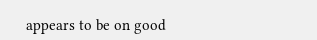appears to be on good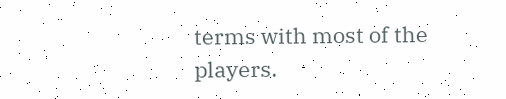terms with most of the players.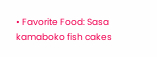• Favorite Food: Sasa kamaboko fish cakes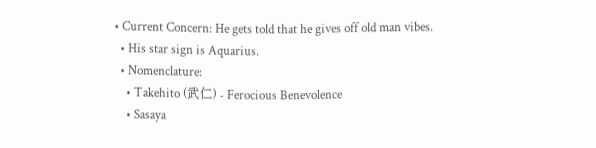• Current Concern: He gets told that he gives off old man vibes.
  • His star sign is Aquarius.
  • Nomenclature:
    • Takehito (武仁) - Ferocious Benevolence
    • Sasaya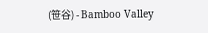(笹谷) - Bamboo Valley